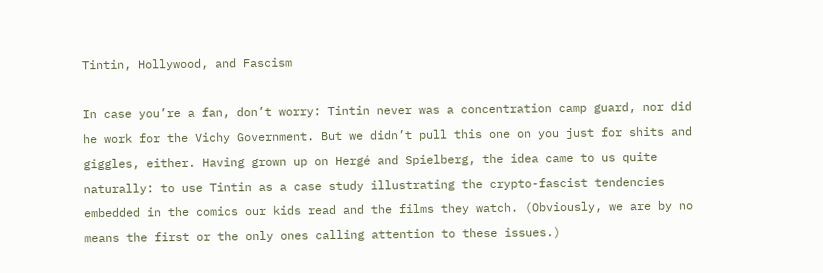Tintin, Hollywood, and Fascism

In case you’re a fan, don’t worry: Tintin never was a concentration camp guard, nor did he work for the Vichy Government. But we didn’t pull this one on you just for shits and giggles, either. Having grown up on Hergé and Spielberg, the idea came to us quite naturally: to use Tintin as a case study illustrating the crypto-fascist tendencies embedded in the comics our kids read and the films they watch. (Obviously, we are by no means the first or the only ones calling attention to these issues.)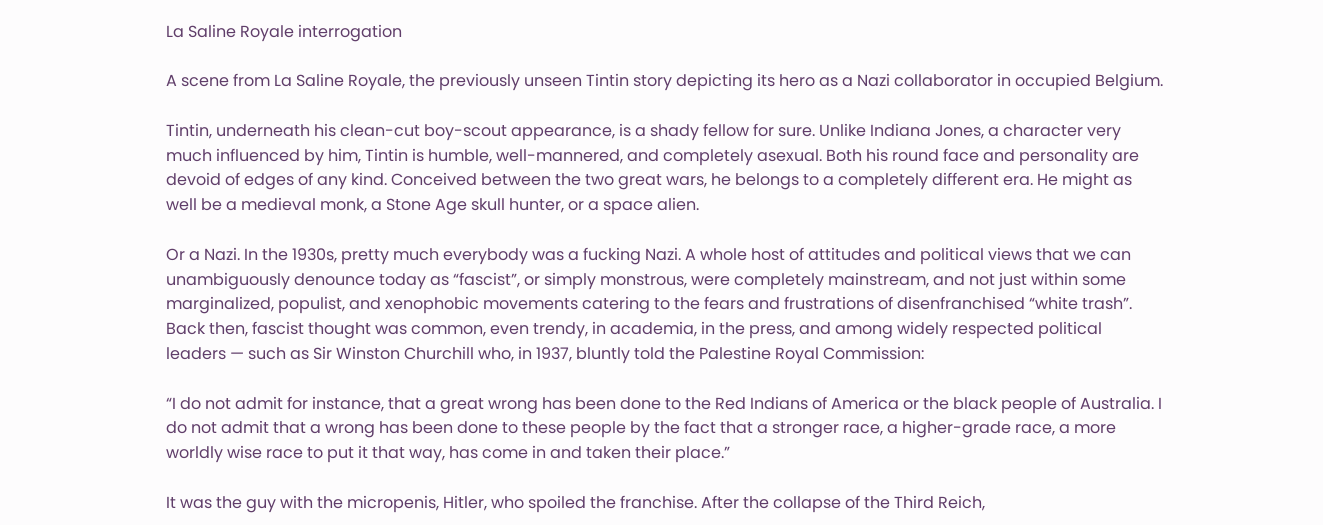La Saline Royale interrogation

A scene from La Saline Royale, the previously unseen Tintin story depicting its hero as a Nazi collaborator in occupied Belgium.

Tintin, underneath his clean-cut boy-scout appearance, is a shady fellow for sure. Unlike Indiana Jones, a character very much influenced by him, Tintin is humble, well-mannered, and completely asexual. Both his round face and personality are devoid of edges of any kind. Conceived between the two great wars, he belongs to a completely different era. He might as well be a medieval monk, a Stone Age skull hunter, or a space alien.

Or a Nazi. In the 1930s, pretty much everybody was a fucking Nazi. A whole host of attitudes and political views that we can unambiguously denounce today as “fascist”, or simply monstrous, were completely mainstream, and not just within some marginalized, populist, and xenophobic movements catering to the fears and frustrations of disenfranchised “white trash”. Back then, fascist thought was common, even trendy, in academia, in the press, and among widely respected political leaders — such as Sir Winston Churchill who, in 1937, bluntly told the Palestine Royal Commission:

“I do not admit for instance, that a great wrong has been done to the Red Indians of America or the black people of Australia. I do not admit that a wrong has been done to these people by the fact that a stronger race, a higher-grade race, a more worldly wise race to put it that way, has come in and taken their place.”

It was the guy with the micropenis, Hitler, who spoiled the franchise. After the collapse of the Third Reich,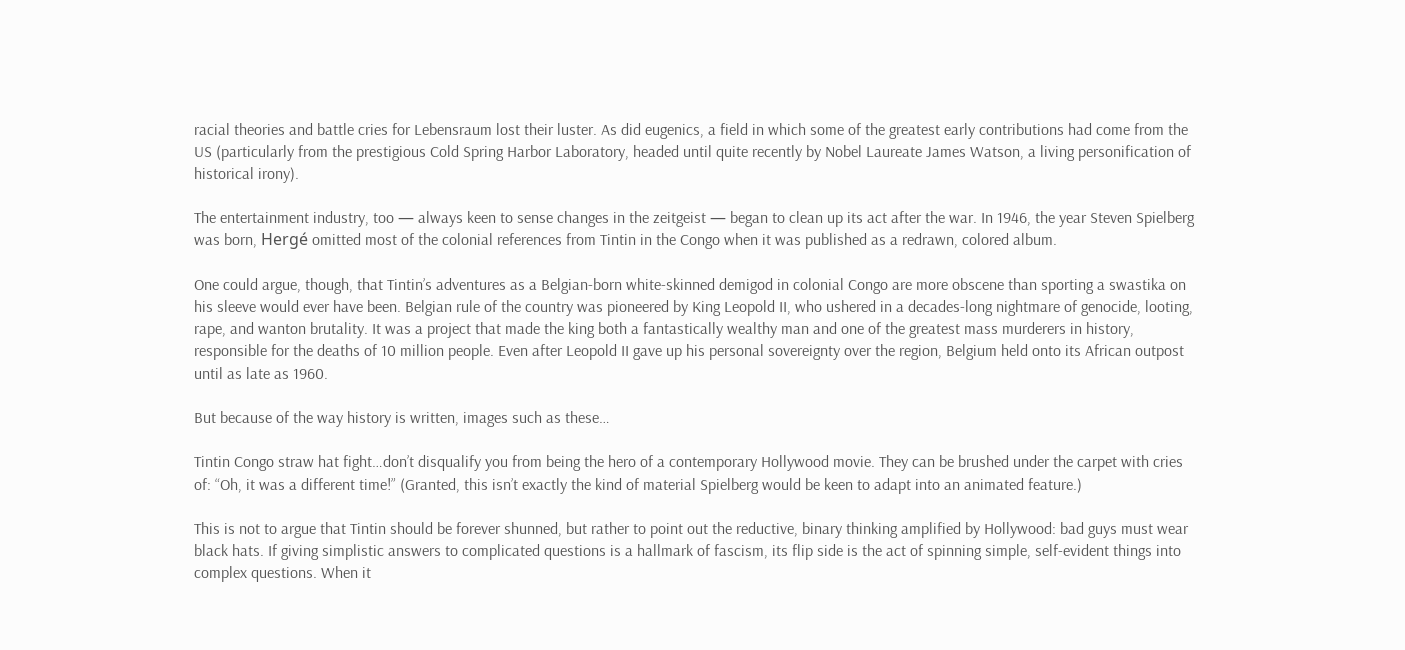racial theories and battle cries for Lebensraum lost their luster. As did eugenics, a field in which some of the greatest early contributions had come from the US (particularly from the prestigious Cold Spring Harbor Laboratory, headed until quite recently by Nobel Laureate James Watson, a living personification of historical irony).

The entertainment industry, too — always keen to sense changes in the zeitgeist — began to clean up its act after the war. In 1946, the year Steven Spielberg was born, Hergé omitted most of the colonial references from Tintin in the Congo when it was published as a redrawn, colored album.

One could argue, though, that Tintin’s adventures as a Belgian-born white-skinned demigod in colonial Congo are more obscene than sporting a swastika on his sleeve would ever have been. Belgian rule of the country was pioneered by King Leopold II, who ushered in a decades-long nightmare of genocide, looting, rape, and wanton brutality. It was a project that made the king both a fantastically wealthy man and one of the greatest mass murderers in history, responsible for the deaths of 10 million people. Even after Leopold II gave up his personal sovereignty over the region, Belgium held onto its African outpost until as late as 1960.

But because of the way history is written, images such as these…

Tintin Congo straw hat fight…don’t disqualify you from being the hero of a contemporary Hollywood movie. They can be brushed under the carpet with cries of: “Oh, it was a different time!” (Granted, this isn’t exactly the kind of material Spielberg would be keen to adapt into an animated feature.)

This is not to argue that Tintin should be forever shunned, but rather to point out the reductive, binary thinking amplified by Hollywood: bad guys must wear black hats. If giving simplistic answers to complicated questions is a hallmark of fascism, its flip side is the act of spinning simple, self-evident things into complex questions. When it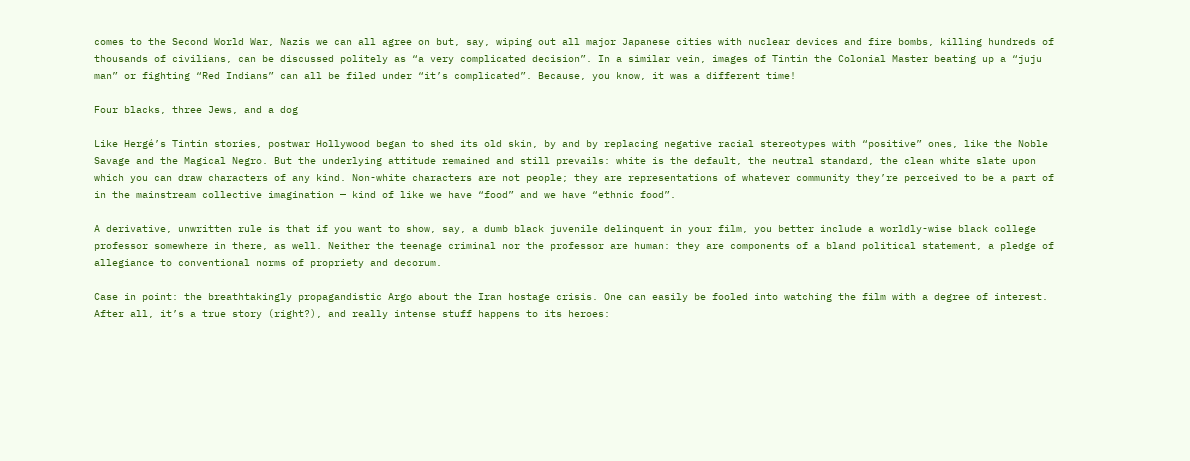comes to the Second World War, Nazis we can all agree on but, say, wiping out all major Japanese cities with nuclear devices and fire bombs, killing hundreds of thousands of civilians, can be discussed politely as “a very complicated decision”. In a similar vein, images of Tintin the Colonial Master beating up a “juju man” or fighting “Red Indians” can all be filed under “it’s complicated”. Because, you know, it was a different time!

Four blacks, three Jews, and a dog

Like Hergé’s Tintin stories, postwar Hollywood began to shed its old skin, by and by replacing negative racial stereotypes with “positive” ones, like the Noble Savage and the Magical Negro. But the underlying attitude remained and still prevails: white is the default, the neutral standard, the clean white slate upon which you can draw characters of any kind. Non-white characters are not people; they are representations of whatever community they’re perceived to be a part of in the mainstream collective imagination — kind of like we have “food” and we have “ethnic food”.

A derivative, unwritten rule is that if you want to show, say, a dumb black juvenile delinquent in your film, you better include a worldly-wise black college professor somewhere in there, as well. Neither the teenage criminal nor the professor are human: they are components of a bland political statement, a pledge of allegiance to conventional norms of propriety and decorum.

Case in point: the breathtakingly propagandistic Argo about the Iran hostage crisis. One can easily be fooled into watching the film with a degree of interest. After all, it’s a true story (right?), and really intense stuff happens to its heroes: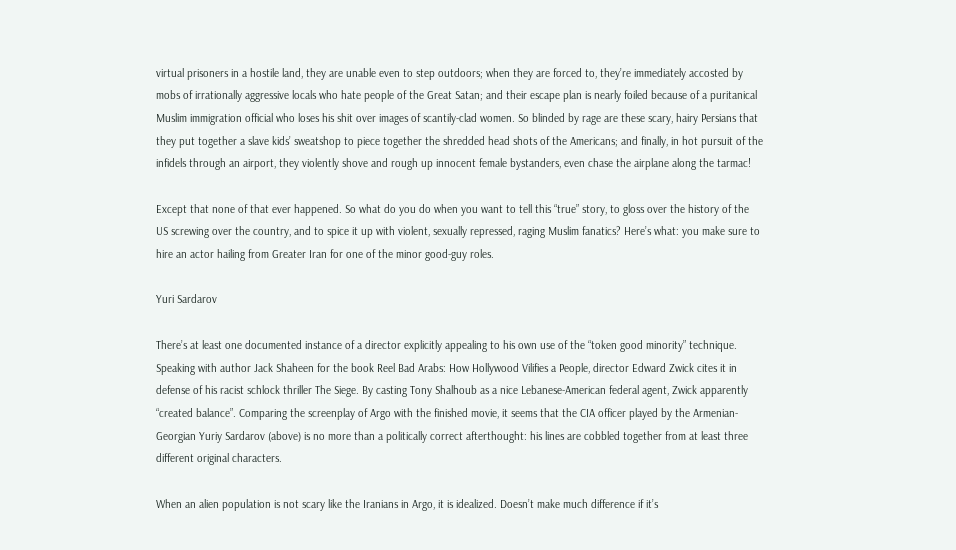virtual prisoners in a hostile land, they are unable even to step outdoors; when they are forced to, they’re immediately accosted by mobs of irrationally aggressive locals who hate people of the Great Satan; and their escape plan is nearly foiled because of a puritanical Muslim immigration official who loses his shit over images of scantily-clad women. So blinded by rage are these scary, hairy Persians that they put together a slave kids’ sweatshop to piece together the shredded head shots of the Americans; and finally, in hot pursuit of the infidels through an airport, they violently shove and rough up innocent female bystanders, even chase the airplane along the tarmac!

Except that none of that ever happened. So what do you do when you want to tell this “true” story, to gloss over the history of the US screwing over the country, and to spice it up with violent, sexually repressed, raging Muslim fanatics? Here’s what: you make sure to hire an actor hailing from Greater Iran for one of the minor good-guy roles.

Yuri Sardarov

There’s at least one documented instance of a director explicitly appealing to his own use of the “token good minority” technique. Speaking with author Jack Shaheen for the book Reel Bad Arabs: How Hollywood Vilifies a People, director Edward Zwick cites it in defense of his racist schlock thriller The Siege. By casting Tony Shalhoub as a nice Lebanese-American federal agent, Zwick apparently “created balance”. Comparing the screenplay of Argo with the finished movie, it seems that the CIA officer played by the Armenian-Georgian Yuriy Sardarov (above) is no more than a politically correct afterthought: his lines are cobbled together from at least three different original characters.

When an alien population is not scary like the Iranians in Argo, it is idealized. Doesn’t make much difference if it’s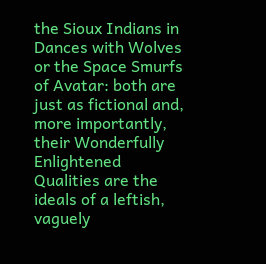the Sioux Indians in Dances with Wolves or the Space Smurfs of Avatar: both are just as fictional and, more importantly, their Wonderfully Enlightened Qualities are the ideals of a leftish, vaguely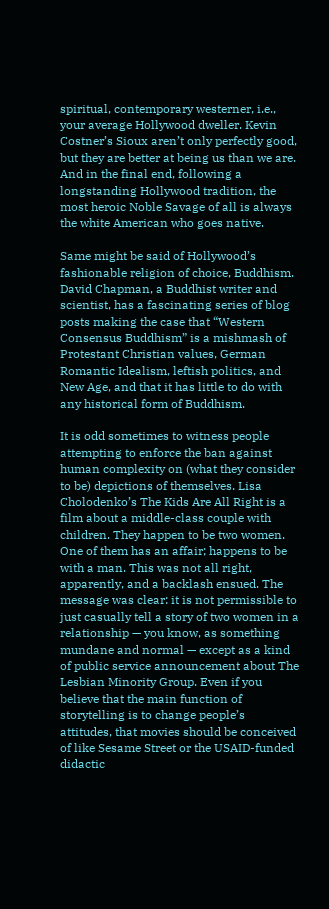spiritual, contemporary westerner, i.e., your average Hollywood dweller. Kevin Costner’s Sioux aren’t only perfectly good, but they are better at being us than we are. And in the final end, following a longstanding Hollywood tradition, the most heroic Noble Savage of all is always the white American who goes native.

Same might be said of Hollywood’s fashionable religion of choice, Buddhism. David Chapman, a Buddhist writer and scientist, has a fascinating series of blog posts making the case that “Western Consensus Buddhism” is a mishmash of Protestant Christian values, German Romantic Idealism, leftish politics, and New Age, and that it has little to do with any historical form of Buddhism.

It is odd sometimes to witness people attempting to enforce the ban against human complexity on (what they consider to be) depictions of themselves. Lisa Cholodenko’s The Kids Are All Right is a film about a middle-class couple with children. They happen to be two women. One of them has an affair; happens to be with a man. This was not all right, apparently, and a backlash ensued. The message was clear: it is not permissible to just casually tell a story of two women in a relationship — you know, as something mundane and normal — except as a kind of public service announcement about The Lesbian Minority Group. Even if you believe that the main function of storytelling is to change people’s attitudes, that movies should be conceived of like Sesame Street or the USAID-funded didactic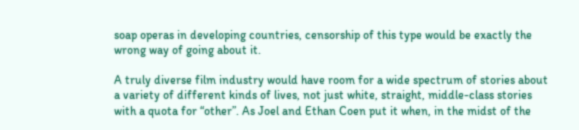soap operas in developing countries, censorship of this type would be exactly the wrong way of going about it.

A truly diverse film industry would have room for a wide spectrum of stories about a variety of different kinds of lives, not just white, straight, middle-class stories with a quota for “other”. As Joel and Ethan Coen put it when, in the midst of the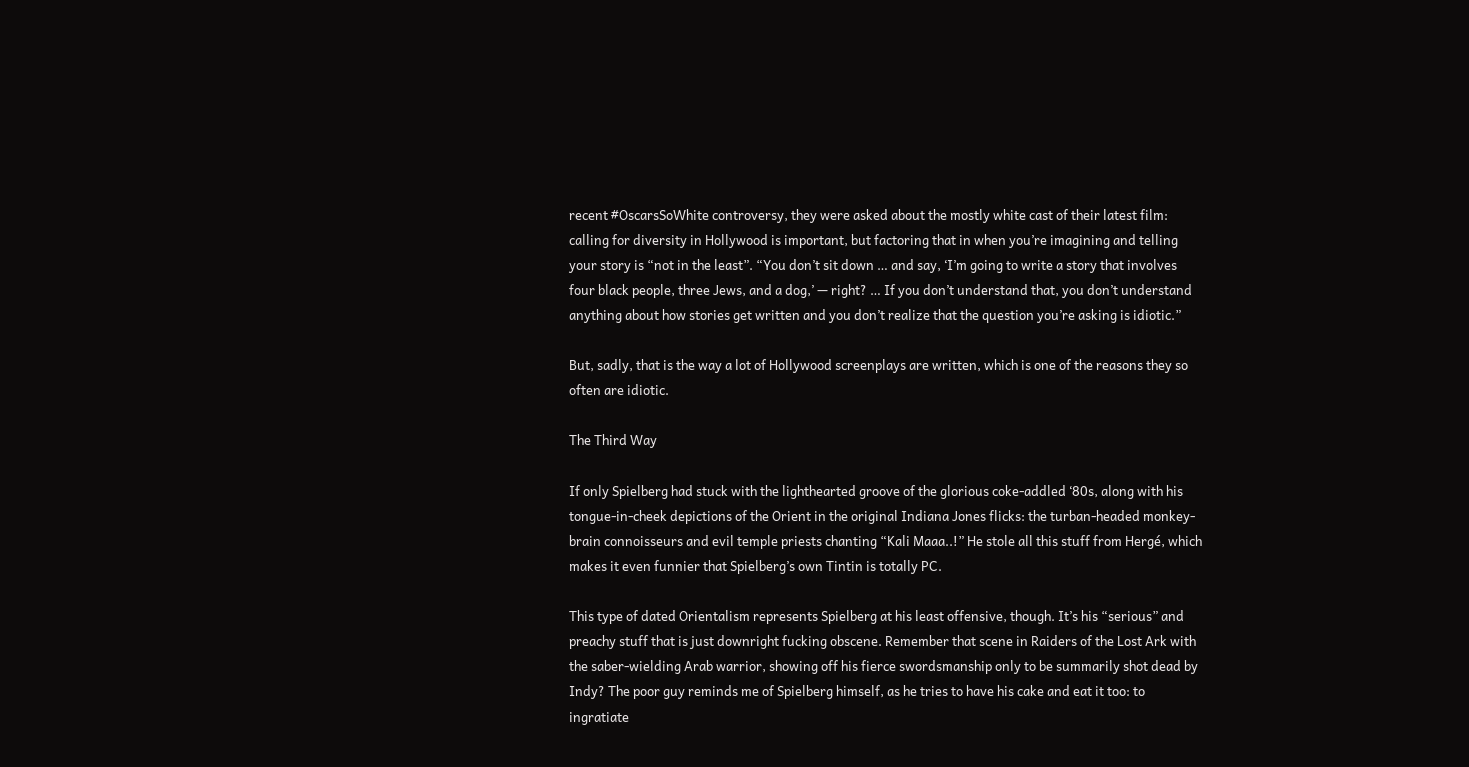recent #OscarsSoWhite controversy, they were asked about the mostly white cast of their latest film: calling for diversity in Hollywood is important, but factoring that in when you’re imagining and telling your story is “not in the least”. “You don’t sit down … and say, ‘I’m going to write a story that involves four black people, three Jews, and a dog,’ — right? … If you don’t understand that, you don’t understand anything about how stories get written and you don’t realize that the question you’re asking is idiotic.”

But, sadly, that is the way a lot of Hollywood screenplays are written, which is one of the reasons they so often are idiotic.

The Third Way

If only Spielberg had stuck with the lighthearted groove of the glorious coke-addled ‘80s, along with his tongue-in-cheek depictions of the Orient in the original Indiana Jones flicks: the turban-headed monkey-brain connoisseurs and evil temple priests chanting “Kali Maaa..!” He stole all this stuff from Hergé, which makes it even funnier that Spielberg’s own Tintin is totally PC.

This type of dated Orientalism represents Spielberg at his least offensive, though. It’s his “serious” and preachy stuff that is just downright fucking obscene. Remember that scene in Raiders of the Lost Ark with the saber-wielding Arab warrior, showing off his fierce swordsmanship only to be summarily shot dead by Indy? The poor guy reminds me of Spielberg himself, as he tries to have his cake and eat it too: to ingratiate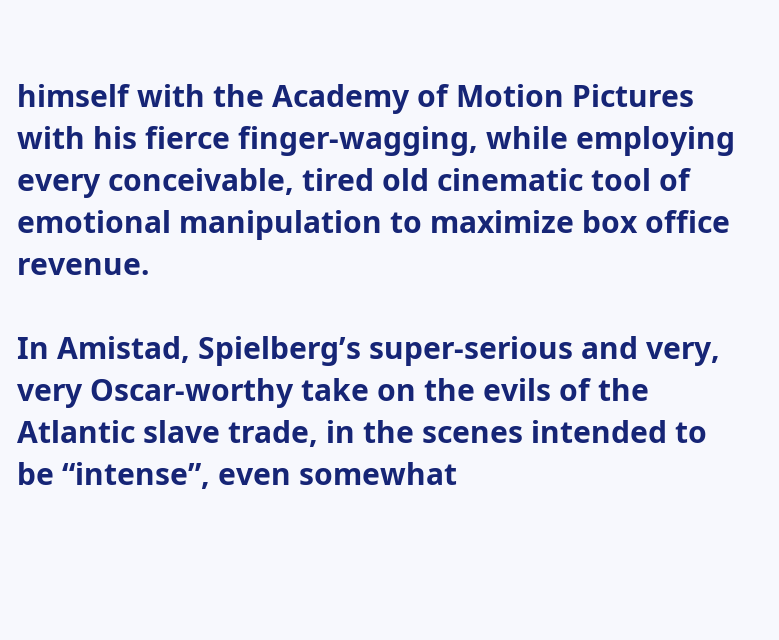himself with the Academy of Motion Pictures with his fierce finger-wagging, while employing every conceivable, tired old cinematic tool of emotional manipulation to maximize box office revenue.

In Amistad, Spielberg’s super-serious and very, very Oscar-worthy take on the evils of the Atlantic slave trade, in the scenes intended to be “intense”, even somewhat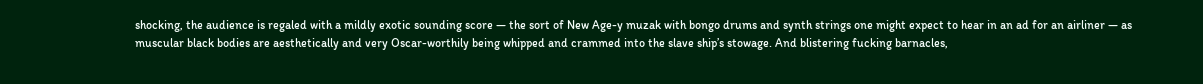shocking, the audience is regaled with a mildly exotic sounding score — the sort of New Age-y muzak with bongo drums and synth strings one might expect to hear in an ad for an airliner — as muscular black bodies are aesthetically and very Oscar-worthily being whipped and crammed into the slave ship’s stowage. And blistering fucking barnacles,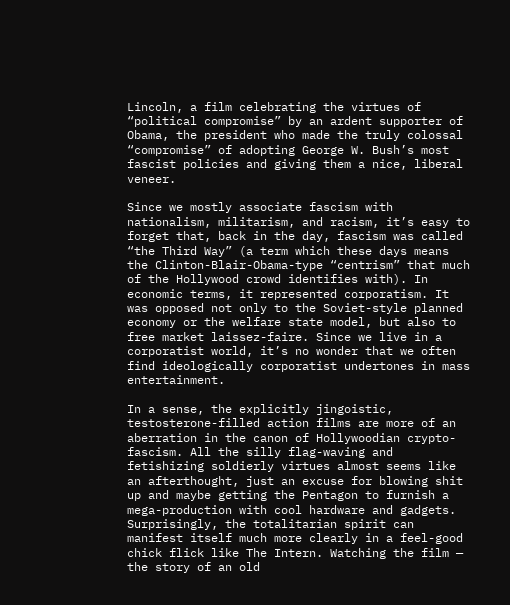Lincoln, a film celebrating the virtues of “political compromise” by an ardent supporter of Obama, the president who made the truly colossal “compromise” of adopting George W. Bush’s most fascist policies and giving them a nice, liberal veneer.

Since we mostly associate fascism with nationalism, militarism, and racism, it’s easy to forget that, back in the day, fascism was called “the Third Way” (a term which these days means the Clinton-Blair-Obama-type “centrism” that much of the Hollywood crowd identifies with). In economic terms, it represented corporatism. It was opposed not only to the Soviet-style planned economy or the welfare state model, but also to free market laissez-faire. Since we live in a corporatist world, it’s no wonder that we often find ideologically corporatist undertones in mass entertainment.

In a sense, the explicitly jingoistic, testosterone-filled action films are more of an aberration in the canon of Hollywoodian crypto-fascism. All the silly flag-waving and fetishizing soldierly virtues almost seems like an afterthought, just an excuse for blowing shit up and maybe getting the Pentagon to furnish a mega-production with cool hardware and gadgets. Surprisingly, the totalitarian spirit can manifest itself much more clearly in a feel-good chick flick like The Intern. Watching the film — the story of an old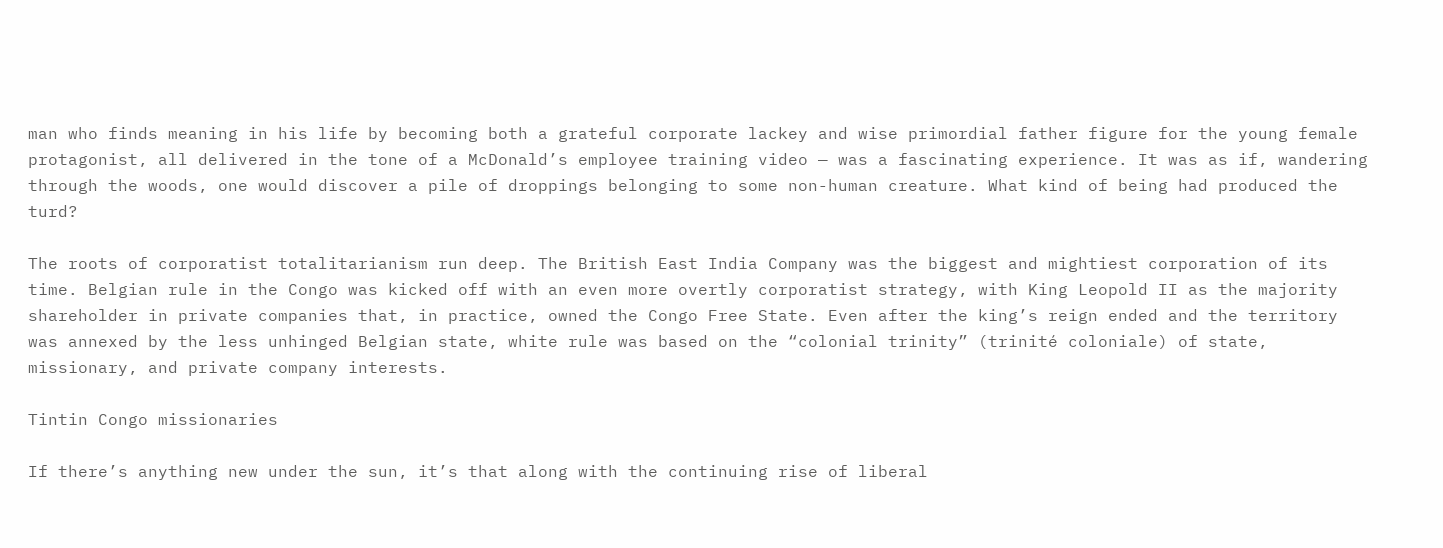man who finds meaning in his life by becoming both a grateful corporate lackey and wise primordial father figure for the young female protagonist, all delivered in the tone of a McDonald’s employee training video — was a fascinating experience. It was as if, wandering through the woods, one would discover a pile of droppings belonging to some non-human creature. What kind of being had produced the turd?

The roots of corporatist totalitarianism run deep. The British East India Company was the biggest and mightiest corporation of its time. Belgian rule in the Congo was kicked off with an even more overtly corporatist strategy, with King Leopold II as the majority shareholder in private companies that, in practice, owned the Congo Free State. Even after the king’s reign ended and the territory was annexed by the less unhinged Belgian state, white rule was based on the “colonial trinity” (trinité coloniale) of state, missionary, and private company interests.

Tintin Congo missionaries

If there’s anything new under the sun, it’s that along with the continuing rise of liberal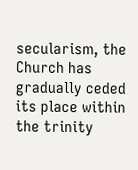secularism, the Church has gradually ceded its place within the trinity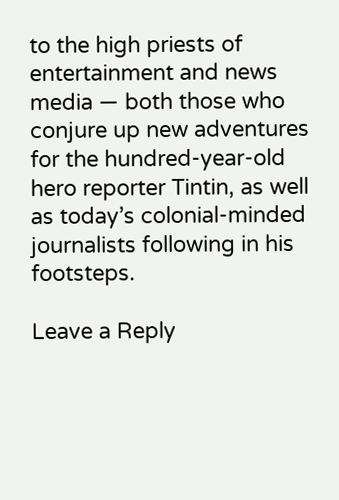to the high priests of entertainment and news media — both those who conjure up new adventures for the hundred-year-old hero reporter Tintin, as well as today’s colonial-minded journalists following in his footsteps.

Leave a Reply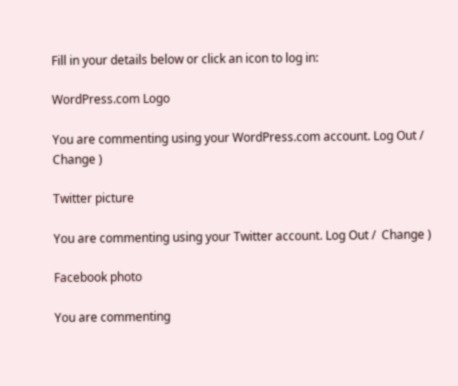Fill in your details below or click an icon to log in:

WordPress.com Logo

You are commenting using your WordPress.com account. Log Out /  Change )

Twitter picture

You are commenting using your Twitter account. Log Out /  Change )

Facebook photo

You are commenting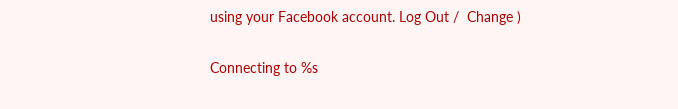using your Facebook account. Log Out /  Change )

Connecting to %s